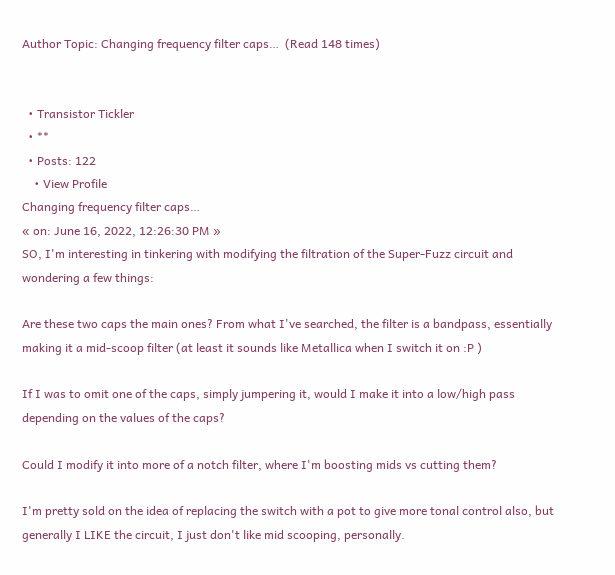Author Topic: Changing frequency filter caps…  (Read 148 times)


  • Transistor Tickler
  • **
  • Posts: 122
    • View Profile
Changing frequency filter caps…
« on: June 16, 2022, 12:26:30 PM »
SO, I'm interesting in tinkering with modifying the filtration of the Super-Fuzz circuit and wondering a few things:

Are these two caps the main ones? From what I've searched, the filter is a bandpass, essentially making it a mid-scoop filter (at least it sounds like Metallica when I switch it on :P )

If I was to omit one of the caps, simply jumpering it, would I make it into a low/high pass depending on the values of the caps?

Could I modify it into more of a notch filter, where I'm boosting mids vs cutting them?

I'm pretty sold on the idea of replacing the switch with a pot to give more tonal control also, but generally I LIKE the circuit, I just don't like mid scooping, personally.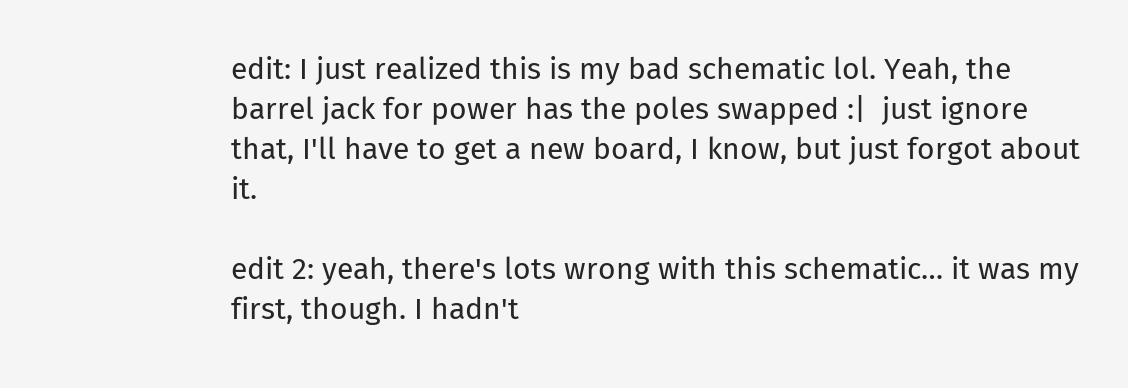edit: I just realized this is my bad schematic lol. Yeah, the barrel jack for power has the poles swapped :|  just ignore that, I'll have to get a new board, I know, but just forgot about it.

edit 2: yeah, there's lots wrong with this schematic… it was my first, though. I hadn't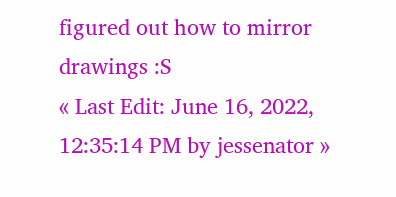figured out how to mirror drawings :S
« Last Edit: June 16, 2022, 12:35:14 PM by jessenator »